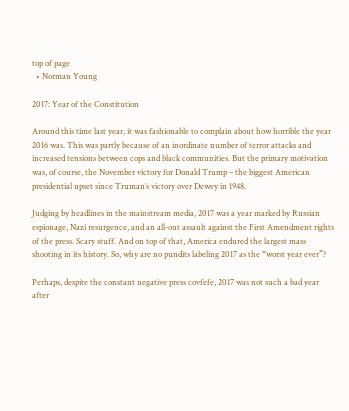top of page
  • Norman Young

2017: Year of the Constitution

Around this time last year, it was fashionable to complain about how horrible the year 2016 was. This was partly because of an inordinate number of terror attacks and increased tensions between cops and black communities. But the primary motivation was, of course, the November victory for Donald Trump – the biggest American presidential upset since Truman’s victory over Dewey in 1948.

Judging by headlines in the mainstream media, 2017 was a year marked by Russian espionage, Nazi resurgence, and an all-out assault against the First Amendment rights of the press. Scary stuff. And on top of that, America endured the largest mass shooting in its history. So, why are no pundits labeling 2017 as the “worst year ever”?

Perhaps, despite the constant negative press covfefe, 2017 was not such a bad year after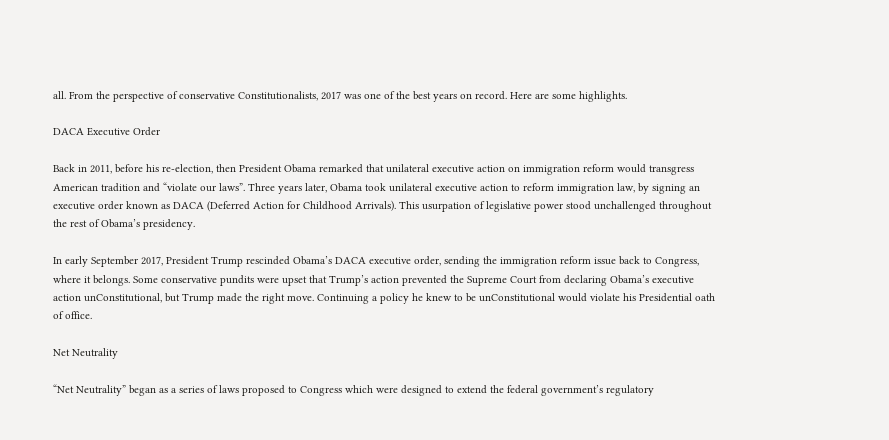all. From the perspective of conservative Constitutionalists, 2017 was one of the best years on record. Here are some highlights.

DACA Executive Order

Back in 2011, before his re-election, then President Obama remarked that unilateral executive action on immigration reform would transgress American tradition and “violate our laws”. Three years later, Obama took unilateral executive action to reform immigration law, by signing an executive order known as DACA (Deferred Action for Childhood Arrivals). This usurpation of legislative power stood unchallenged throughout the rest of Obama’s presidency.

In early September 2017, President Trump rescinded Obama’s DACA executive order, sending the immigration reform issue back to Congress, where it belongs. Some conservative pundits were upset that Trump’s action prevented the Supreme Court from declaring Obama’s executive action unConstitutional, but Trump made the right move. Continuing a policy he knew to be unConstitutional would violate his Presidential oath of office.

Net Neutrality

“Net Neutrality” began as a series of laws proposed to Congress which were designed to extend the federal government’s regulatory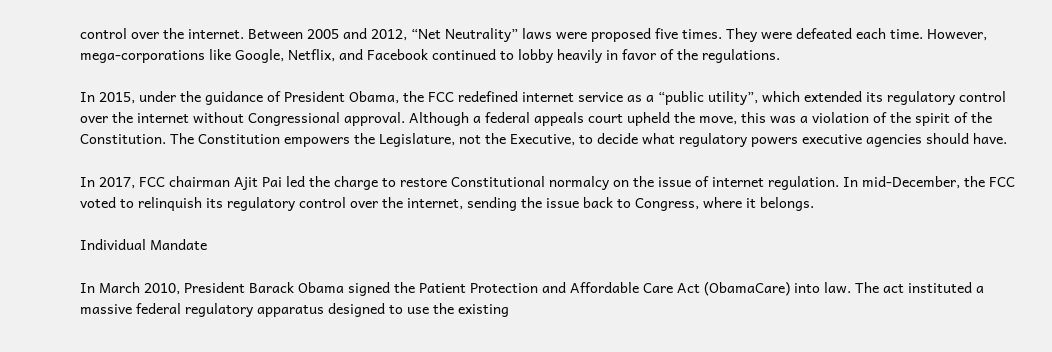control over the internet. Between 2005 and 2012, “Net Neutrality” laws were proposed five times. They were defeated each time. However, mega-corporations like Google, Netflix, and Facebook continued to lobby heavily in favor of the regulations.

In 2015, under the guidance of President Obama, the FCC redefined internet service as a “public utility”, which extended its regulatory control over the internet without Congressional approval. Although a federal appeals court upheld the move, this was a violation of the spirit of the Constitution. The Constitution empowers the Legislature, not the Executive, to decide what regulatory powers executive agencies should have.

In 2017, FCC chairman Ajit Pai led the charge to restore Constitutional normalcy on the issue of internet regulation. In mid-December, the FCC voted to relinquish its regulatory control over the internet, sending the issue back to Congress, where it belongs.

Individual Mandate

In March 2010, President Barack Obama signed the Patient Protection and Affordable Care Act (ObamaCare) into law. The act instituted a massive federal regulatory apparatus designed to use the existing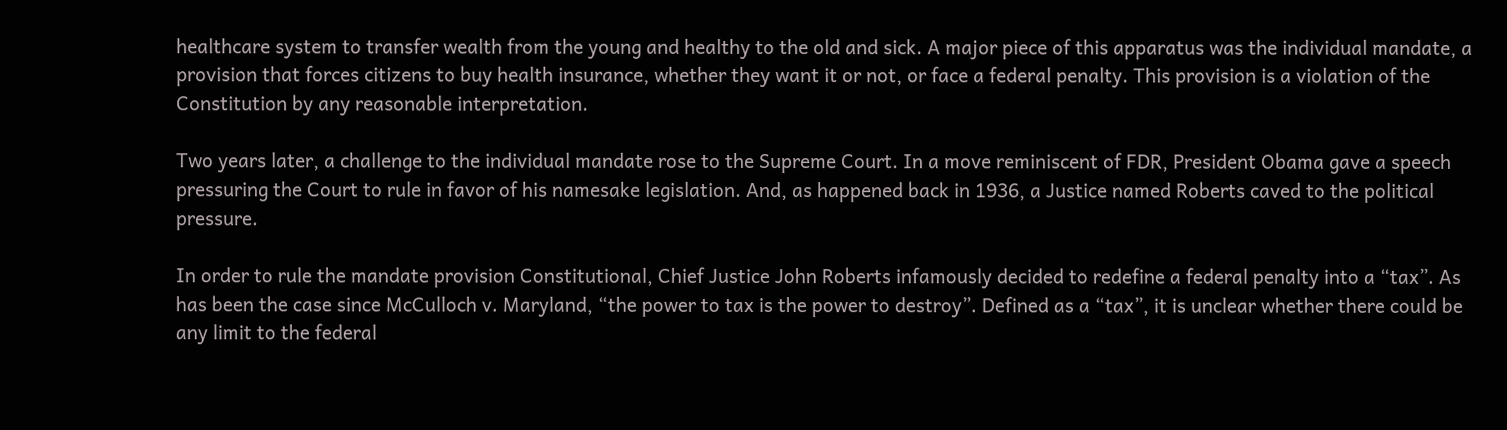healthcare system to transfer wealth from the young and healthy to the old and sick. A major piece of this apparatus was the individual mandate, a provision that forces citizens to buy health insurance, whether they want it or not, or face a federal penalty. This provision is a violation of the Constitution by any reasonable interpretation.

Two years later, a challenge to the individual mandate rose to the Supreme Court. In a move reminiscent of FDR, President Obama gave a speech pressuring the Court to rule in favor of his namesake legislation. And, as happened back in 1936, a Justice named Roberts caved to the political pressure.

In order to rule the mandate provision Constitutional, Chief Justice John Roberts infamously decided to redefine a federal penalty into a “tax”. As has been the case since McCulloch v. Maryland, “the power to tax is the power to destroy”. Defined as a “tax”, it is unclear whether there could be any limit to the federal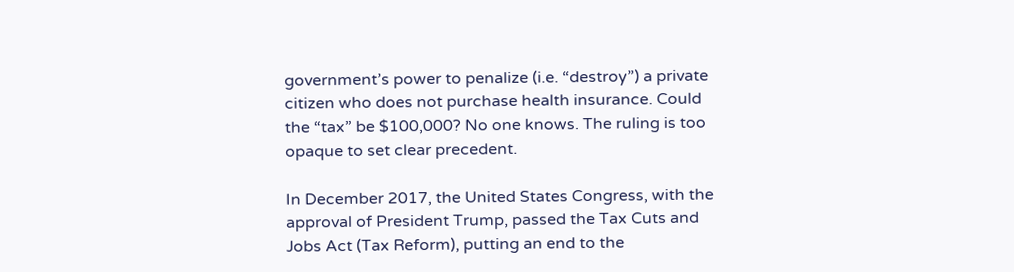government’s power to penalize (i.e. “destroy”) a private citizen who does not purchase health insurance. Could the “tax” be $100,000? No one knows. The ruling is too opaque to set clear precedent.

In December 2017, the United States Congress, with the approval of President Trump, passed the Tax Cuts and Jobs Act (Tax Reform), putting an end to the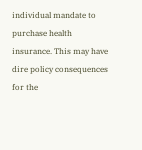individual mandate to purchase health insurance. This may have dire policy consequences for the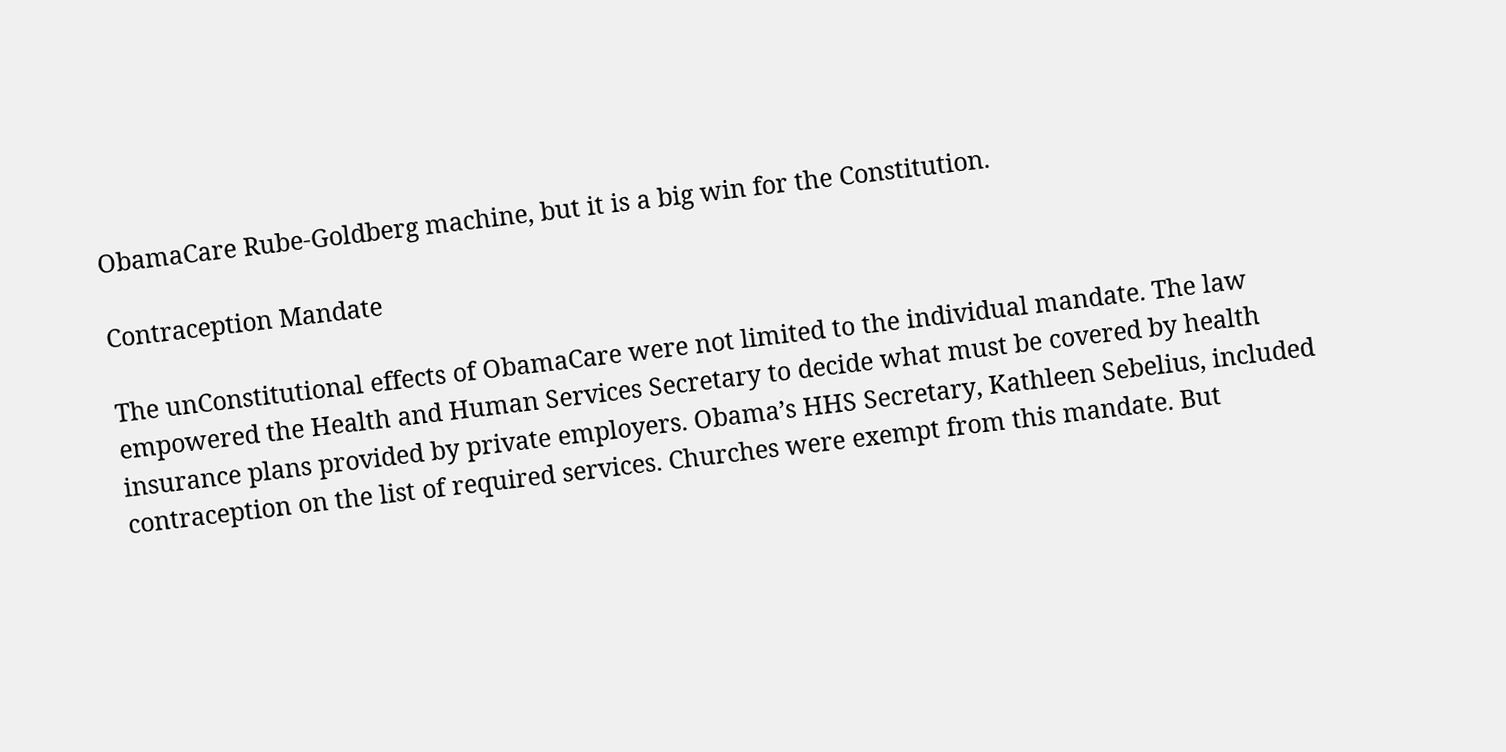ObamaCare Rube-Goldberg machine, but it is a big win for the Constitution.

Contraception Mandate

The unConstitutional effects of ObamaCare were not limited to the individual mandate. The law empowered the Health and Human Services Secretary to decide what must be covered by health insurance plans provided by private employers. Obama’s HHS Secretary, Kathleen Sebelius, included contraception on the list of required services. Churches were exempt from this mandate. But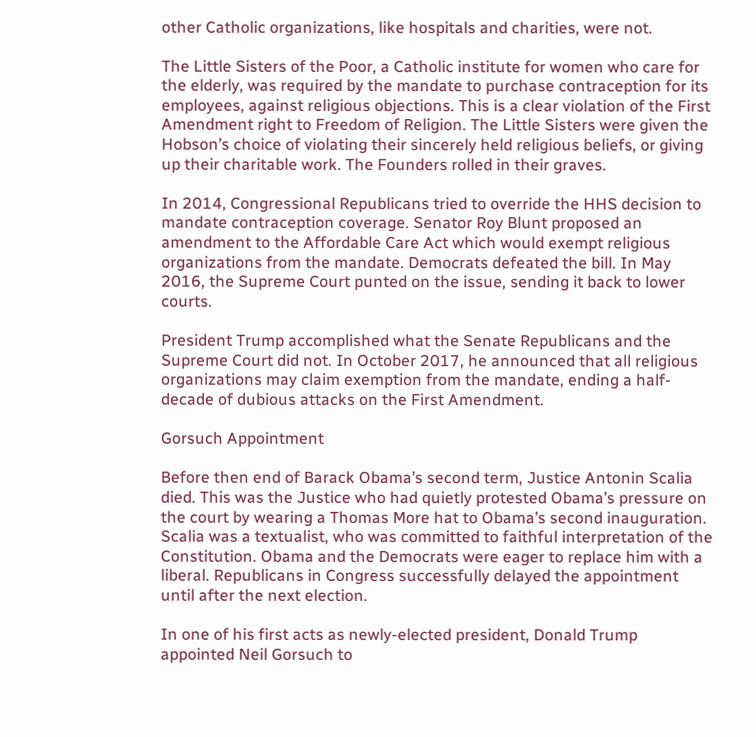other Catholic organizations, like hospitals and charities, were not.

The Little Sisters of the Poor, a Catholic institute for women who care for the elderly, was required by the mandate to purchase contraception for its employees, against religious objections. This is a clear violation of the First Amendment right to Freedom of Religion. The Little Sisters were given the Hobson’s choice of violating their sincerely held religious beliefs, or giving up their charitable work. The Founders rolled in their graves.

In 2014, Congressional Republicans tried to override the HHS decision to mandate contraception coverage. Senator Roy Blunt proposed an amendment to the Affordable Care Act which would exempt religious organizations from the mandate. Democrats defeated the bill. In May 2016, the Supreme Court punted on the issue, sending it back to lower courts.

President Trump accomplished what the Senate Republicans and the Supreme Court did not. In October 2017, he announced that all religious organizations may claim exemption from the mandate, ending a half-decade of dubious attacks on the First Amendment.

Gorsuch Appointment

Before then end of Barack Obama’s second term, Justice Antonin Scalia died. This was the Justice who had quietly protested Obama’s pressure on the court by wearing a Thomas More hat to Obama’s second inauguration. Scalia was a textualist, who was committed to faithful interpretation of the Constitution. Obama and the Democrats were eager to replace him with a liberal. Republicans in Congress successfully delayed the appointment until after the next election.

In one of his first acts as newly-elected president, Donald Trump appointed Neil Gorsuch to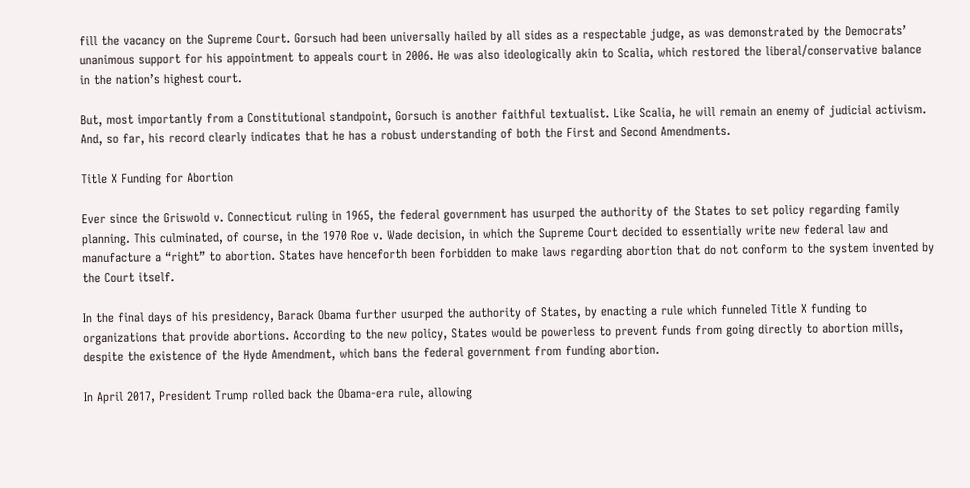fill the vacancy on the Supreme Court. Gorsuch had been universally hailed by all sides as a respectable judge, as was demonstrated by the Democrats’ unanimous support for his appointment to appeals court in 2006. He was also ideologically akin to Scalia, which restored the liberal/conservative balance in the nation’s highest court.

But, most importantly from a Constitutional standpoint, Gorsuch is another faithful textualist. Like Scalia, he will remain an enemy of judicial activism. And, so far, his record clearly indicates that he has a robust understanding of both the First and Second Amendments.

Title X Funding for Abortion

Ever since the Griswold v. Connecticut ruling in 1965, the federal government has usurped the authority of the States to set policy regarding family planning. This culminated, of course, in the 1970 Roe v. Wade decision, in which the Supreme Court decided to essentially write new federal law and manufacture a “right” to abortion. States have henceforth been forbidden to make laws regarding abortion that do not conform to the system invented by the Court itself.

In the final days of his presidency, Barack Obama further usurped the authority of States, by enacting a rule which funneled Title X funding to organizations that provide abortions. According to the new policy, States would be powerless to prevent funds from going directly to abortion mills, despite the existence of the Hyde Amendment, which bans the federal government from funding abortion.

In April 2017, President Trump rolled back the Obama-era rule, allowing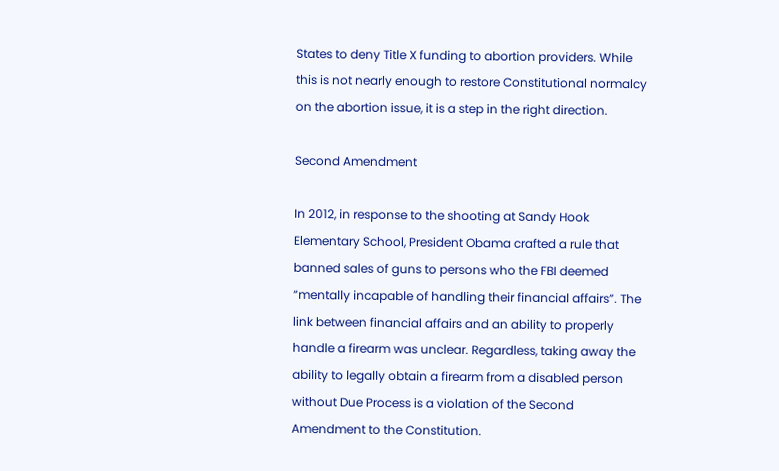States to deny Title X funding to abortion providers. While this is not nearly enough to restore Constitutional normalcy on the abortion issue, it is a step in the right direction.

Second Amendment

In 2012, in response to the shooting at Sandy Hook Elementary School, President Obama crafted a rule that banned sales of guns to persons who the FBI deemed “mentally incapable of handling their financial affairs”. The link between financial affairs and an ability to properly handle a firearm was unclear. Regardless, taking away the ability to legally obtain a firearm from a disabled person without Due Process is a violation of the Second Amendment to the Constitution.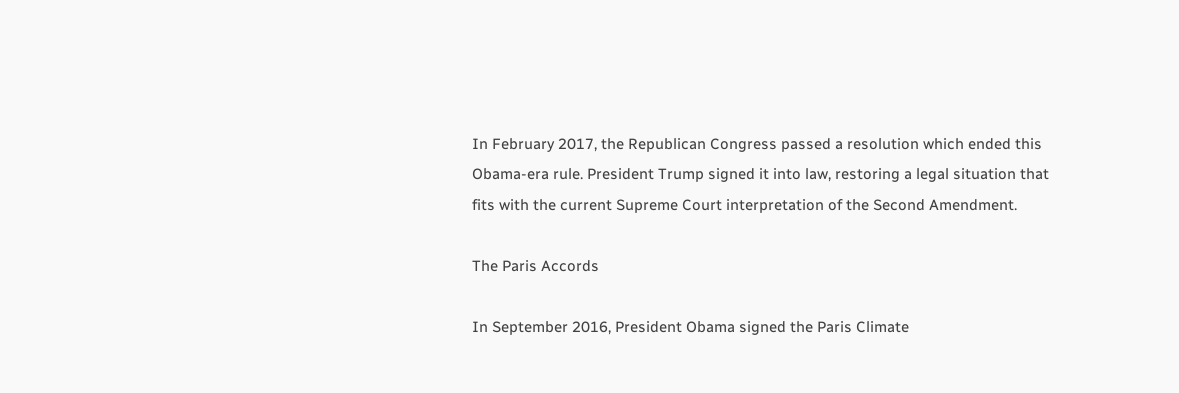In February 2017, the Republican Congress passed a resolution which ended this Obama-era rule. President Trump signed it into law, restoring a legal situation that fits with the current Supreme Court interpretation of the Second Amendment.

The Paris Accords

In September 2016, President Obama signed the Paris Climate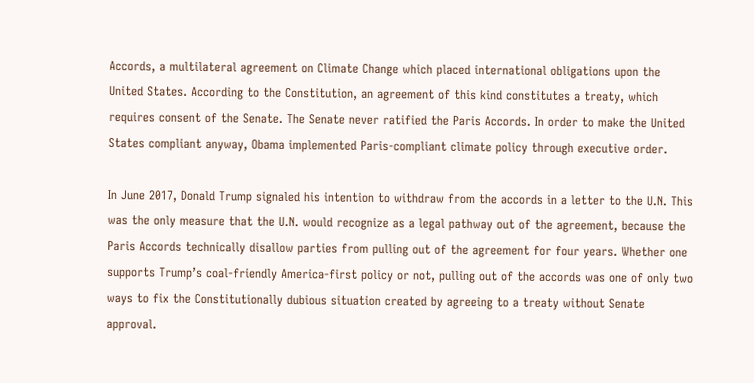Accords, a multilateral agreement on Climate Change which placed international obligations upon the United States. According to the Constitution, an agreement of this kind constitutes a treaty, which requires consent of the Senate. The Senate never ratified the Paris Accords. In order to make the United States compliant anyway, Obama implemented Paris-compliant climate policy through executive order.

In June 2017, Donald Trump signaled his intention to withdraw from the accords in a letter to the U.N. This was the only measure that the U.N. would recognize as a legal pathway out of the agreement, because the Paris Accords technically disallow parties from pulling out of the agreement for four years. Whether one supports Trump’s coal-friendly America-first policy or not, pulling out of the accords was one of only two ways to fix the Constitutionally dubious situation created by agreeing to a treaty without Senate approval.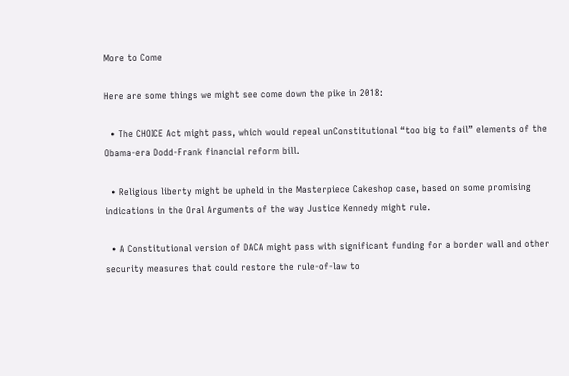More to Come

Here are some things we might see come down the pike in 2018:

  • The CHOICE Act might pass, which would repeal unConstitutional “too big to fail” elements of the Obama-era Dodd-Frank financial reform bill.

  • Religious liberty might be upheld in the Masterpiece Cakeshop case, based on some promising indications in the Oral Arguments of the way Justice Kennedy might rule.

  • A Constitutional version of DACA might pass with significant funding for a border wall and other security measures that could restore the rule-of-law to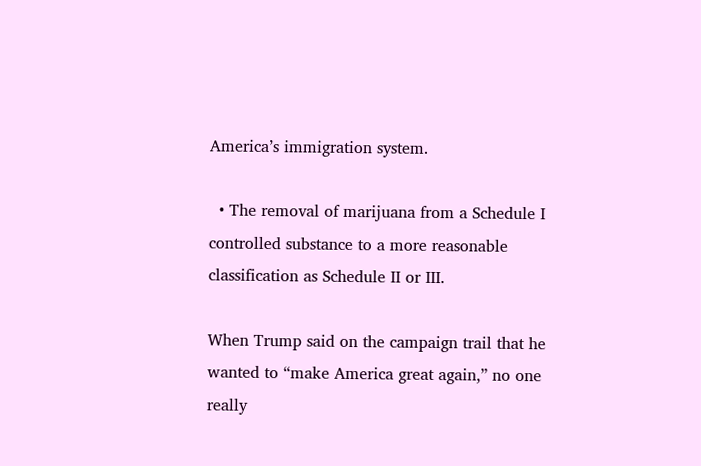America’s immigration system.

  • The removal of marijuana from a Schedule I controlled substance to a more reasonable classification as Schedule II or III.

When Trump said on the campaign trail that he wanted to “make America great again,” no one really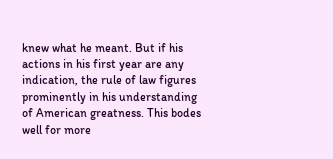knew what he meant. But if his actions in his first year are any indication, the rule of law figures prominently in his understanding of American greatness. This bodes well for more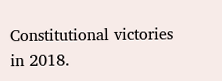Constitutional victories in 2018.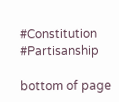#Constitution #Partisanship

bottom of page